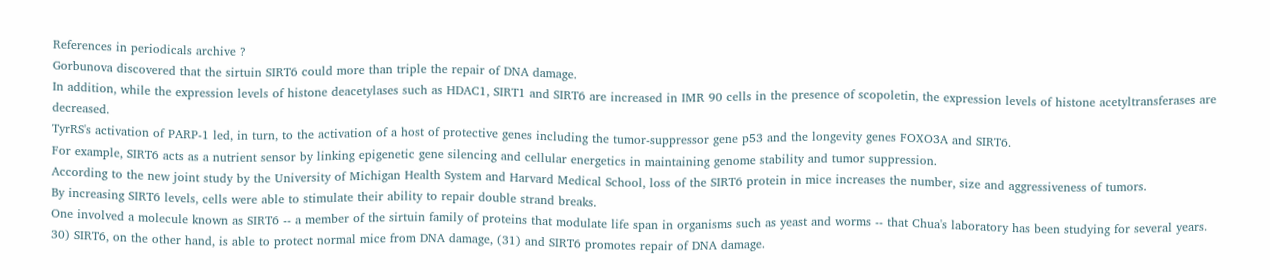References in periodicals archive ?
Gorbunova discovered that the sirtuin SIRT6 could more than triple the repair of DNA damage.
In addition, while the expression levels of histone deacetylases such as HDAC1, SIRT1 and SIRT6 are increased in IMR 90 cells in the presence of scopoletin, the expression levels of histone acetyltransferases are decreased.
TyrRS's activation of PARP-1 led, in turn, to the activation of a host of protective genes including the tumor-suppressor gene p53 and the longevity genes FOXO3A and SIRT6.
For example, SIRT6 acts as a nutrient sensor by linking epigenetic gene silencing and cellular energetics in maintaining genome stability and tumor suppression.
According to the new joint study by the University of Michigan Health System and Harvard Medical School, loss of the SIRT6 protein in mice increases the number, size and aggressiveness of tumors.
By increasing SIRT6 levels, cells were able to stimulate their ability to repair double strand breaks.
One involved a molecule known as SIRT6 -- a member of the sirtuin family of proteins that modulate life span in organisms such as yeast and worms -- that Chua's laboratory has been studying for several years.
30) SIRT6, on the other hand, is able to protect normal mice from DNA damage, (31) and SIRT6 promotes repair of DNA damage.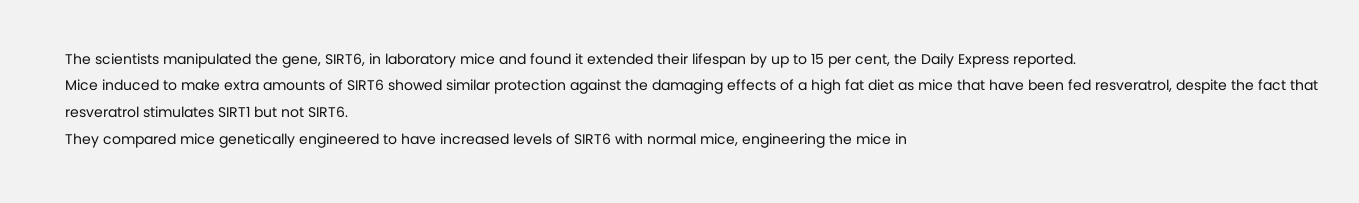The scientists manipulated the gene, SIRT6, in laboratory mice and found it extended their lifespan by up to 15 per cent, the Daily Express reported.
Mice induced to make extra amounts of SIRT6 showed similar protection against the damaging effects of a high fat diet as mice that have been fed resveratrol, despite the fact that resveratrol stimulates SIRT1 but not SIRT6.
They compared mice genetically engineered to have increased levels of SIRT6 with normal mice, engineering the mice in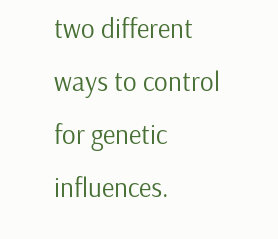two different ways to control for genetic influences.